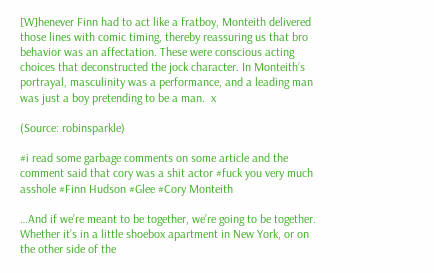[W]henever Finn had to act like a fratboy, Monteith delivered those lines with comic timing, thereby reassuring us that bro behavior was an affectation. These were conscious acting choices that deconstructed the jock character. In Monteith’s portrayal, masculinity was a performance, and a leading man was just a boy pretending to be a man.  x

(Source: robinsparkle)

#i read some garbage comments on some article and the comment said that cory was a shit actor #fuck you very much asshole #Finn Hudson #Glee #Cory Monteith

…And if we’re meant to be together, we’re going to be together. Whether it’s in a little shoebox apartment in New York, or on the other side of the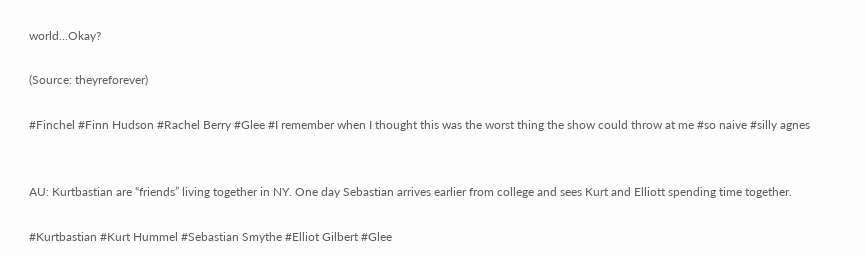world…Okay?

(Source: theyreforever)

#Finchel #Finn Hudson #Rachel Berry #Glee #I remember when I thought this was the worst thing the show could throw at me #so naive #silly agnes


AU: Kurtbastian are “friends” living together in NY. One day Sebastian arrives earlier from college and sees Kurt and Elliott spending time together.

#Kurtbastian #Kurt Hummel #Sebastian Smythe #Elliot Gilbert #Glee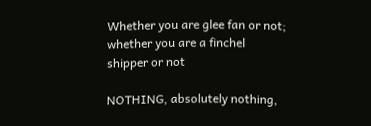Whether you are glee fan or not; whether you are a finchel shipper or not

NOTHING, absolutely nothing,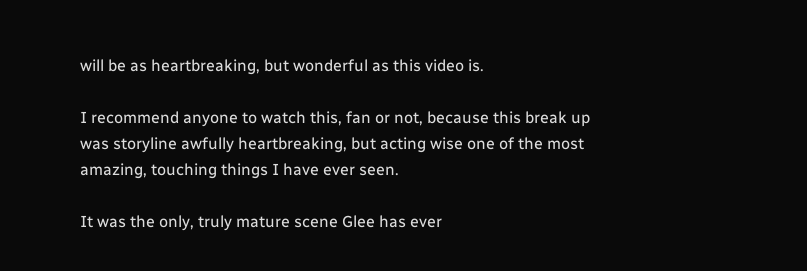will be as heartbreaking, but wonderful as this video is.

I recommend anyone to watch this, fan or not, because this break up was storyline awfully heartbreaking, but acting wise one of the most amazing, touching things I have ever seen.

It was the only, truly mature scene Glee has ever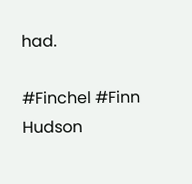had.

#Finchel #Finn Hudson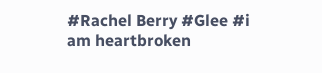#Rachel Berry #Glee #i am heartbroken